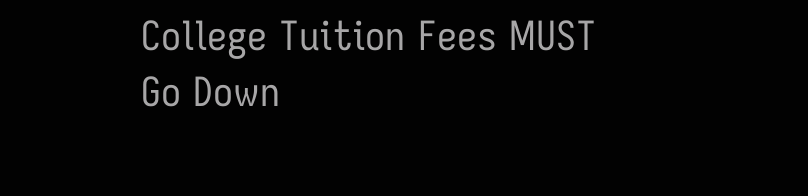College Tuition Fees MUST Go Down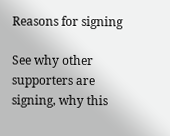Reasons for signing

See why other supporters are signing, why this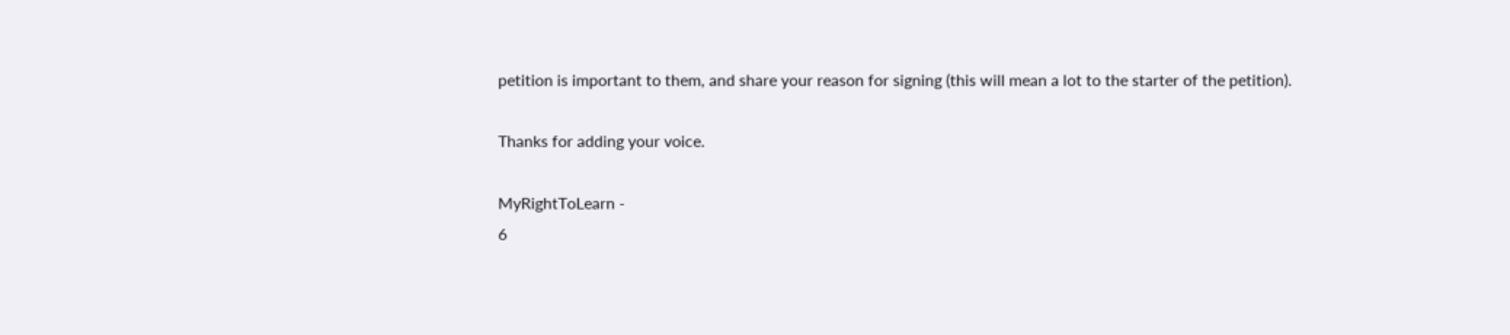petition is important to them, and share your reason for signing (this will mean a lot to the starter of the petition).

Thanks for adding your voice.

MyRightToLearn -
6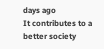days ago
It contributes to a better society